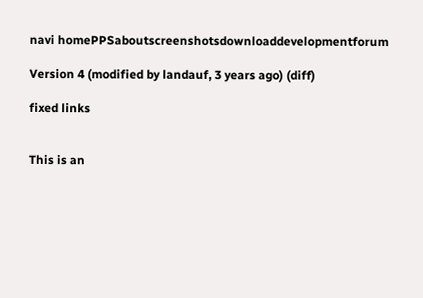navi homePPSaboutscreenshotsdownloaddevelopmentforum

Version 4 (modified by landauf, 3 years ago) (diff)

fixed links


This is an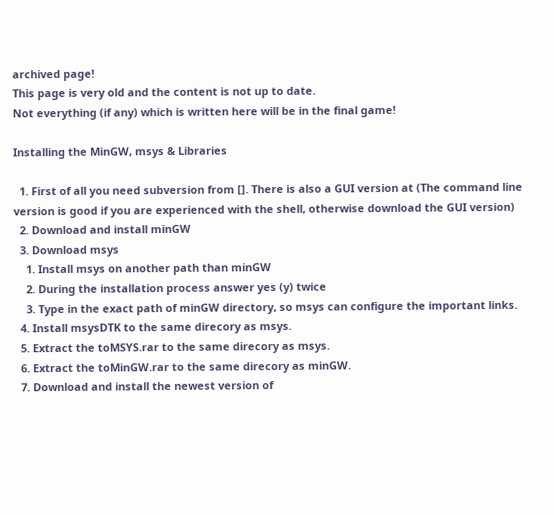archived page!
This page is very old and the content is not up to date.
Not everything (if any) which is written here will be in the final game!

Installing the MinGW, msys & Libraries

  1. First of all you need subversion from []. There is also a GUI version at (The command line version is good if you are experienced with the shell, otherwise download the GUI version)
  2. Download and install minGW
  3. Download msys
    1. Install msys on another path than minGW
    2. During the installation process answer yes (y) twice
    3. Type in the exact path of minGW directory, so msys can configure the important links.
  4. Install msysDTK to the same direcory as msys.
  5. Extract the toMSYS.rar to the same direcory as msys.
  6. Extract the toMinGW.rar to the same direcory as minGW.
  7. Download and install the newest version of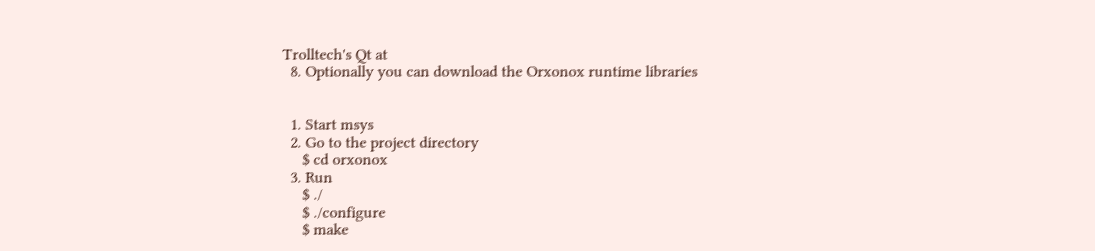Trolltech's Qt at
  8. Optionally you can download the Orxonox runtime libraries


  1. Start msys
  2. Go to the project directory
     $ cd orxonox
  3. Run
     $ ./
     $ ./configure
     $ make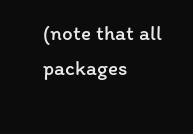(note that all packages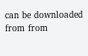can be downloaded from from